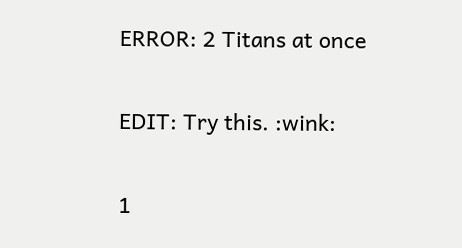ERROR: 2 Titans at once

EDIT: Try this. :wink:

1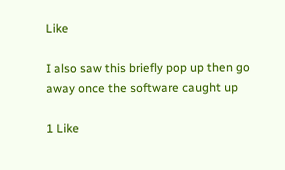Like

I also saw this briefly pop up then go away once the software caught up

1 Like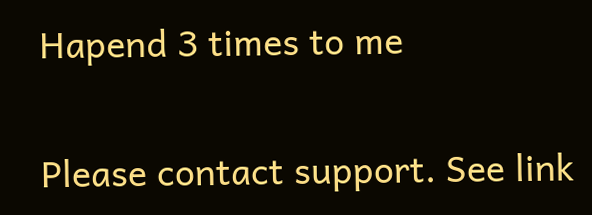Hapend 3 times to me

Please contact support. See link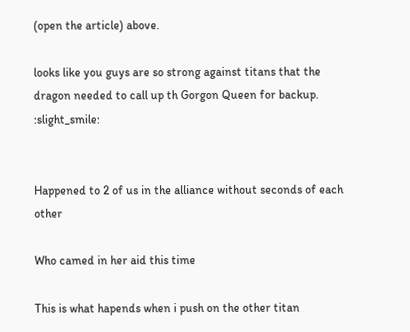(open the article) above.

looks like you guys are so strong against titans that the dragon needed to call up th Gorgon Queen for backup. :slight_smile:


Happened to 2 of us in the alliance without seconds of each other

Who camed in her aid this time

This is what hapends when i push on the other titan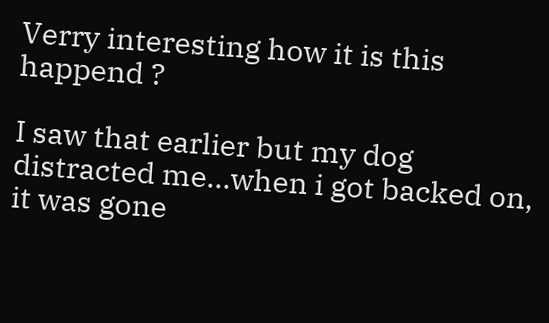Verry interesting how it is this happend ?

I saw that earlier but my dog distracted me…when i got backed on, it was gone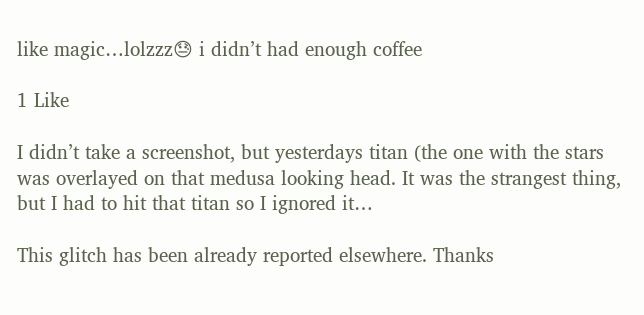like magic…lolzzz😓 i didn’t had enough coffee

1 Like

I didn’t take a screenshot, but yesterdays titan (the one with the stars was overlayed on that medusa looking head. It was the strangest thing, but I had to hit that titan so I ignored it…

This glitch has been already reported elsewhere. Thanks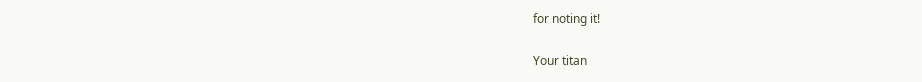for noting it!

Your titan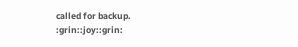called for backup. :grin::joy::grin: